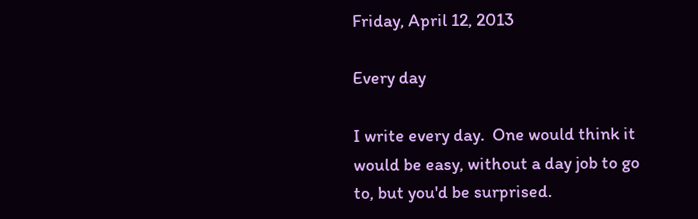Friday, April 12, 2013

Every day

I write every day.  One would think it would be easy, without a day job to go to, but you'd be surprised.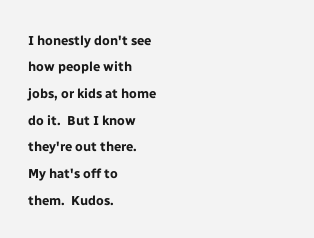I honestly don't see how people with jobs, or kids at home do it.  But I know they're out there.  My hat's off to them.  Kudos.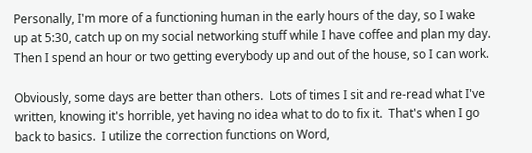Personally, I'm more of a functioning human in the early hours of the day, so I wake up at 5:30, catch up on my social networking stuff while I have coffee and plan my day.  Then I spend an hour or two getting everybody up and out of the house, so I can work.

Obviously, some days are better than others.  Lots of times I sit and re-read what I've written, knowing it's horrible, yet having no idea what to do to fix it.  That's when I go back to basics.  I utilize the correction functions on Word,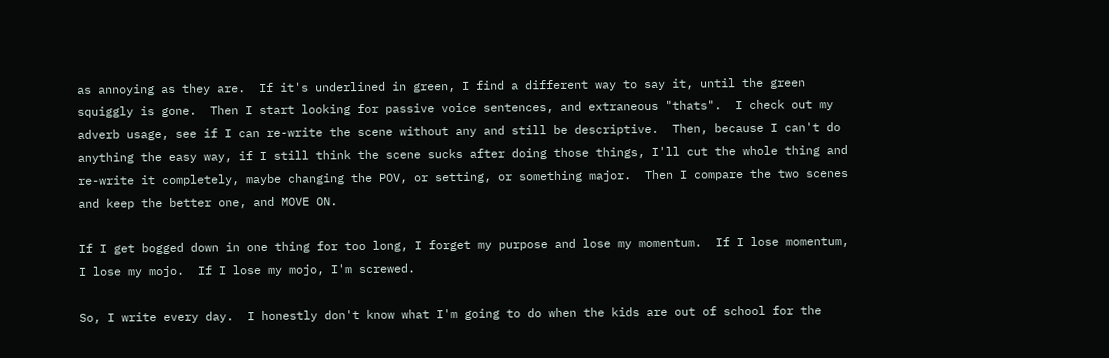as annoying as they are.  If it's underlined in green, I find a different way to say it, until the green squiggly is gone.  Then I start looking for passive voice sentences, and extraneous "thats".  I check out my adverb usage, see if I can re-write the scene without any and still be descriptive.  Then, because I can't do anything the easy way, if I still think the scene sucks after doing those things, I'll cut the whole thing and re-write it completely, maybe changing the POV, or setting, or something major.  Then I compare the two scenes and keep the better one, and MOVE ON.

If I get bogged down in one thing for too long, I forget my purpose and lose my momentum.  If I lose momentum, I lose my mojo.  If I lose my mojo, I'm screwed.

So, I write every day.  I honestly don't know what I'm going to do when the kids are out of school for the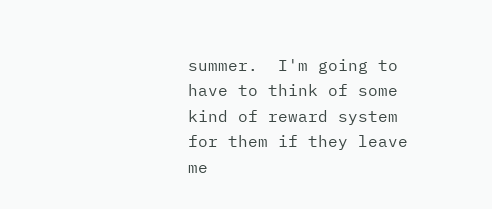summer.  I'm going to have to think of some kind of reward system for them if they leave me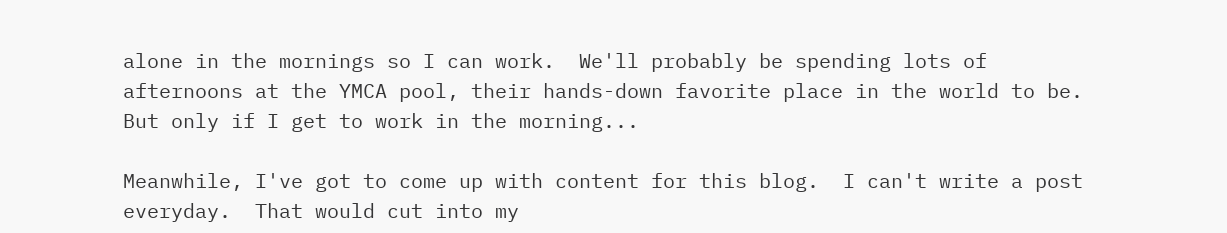alone in the mornings so I can work.  We'll probably be spending lots of afternoons at the YMCA pool, their hands-down favorite place in the world to be.  But only if I get to work in the morning...

Meanwhile, I've got to come up with content for this blog.  I can't write a post everyday.  That would cut into my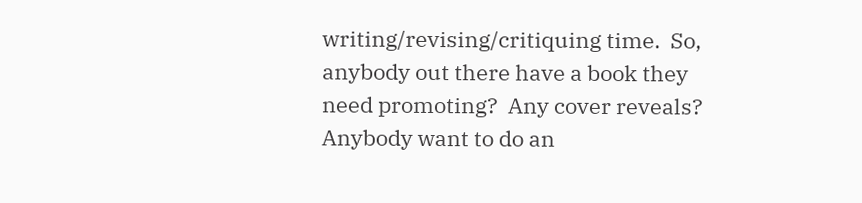writing/revising/critiquing time.  So, anybody out there have a book they need promoting?  Any cover reveals?  Anybody want to do an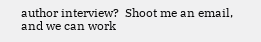author interview?  Shoot me an email, and we can work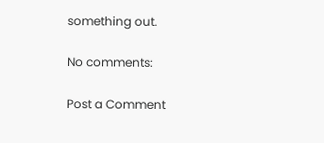something out.

No comments:

Post a Comment